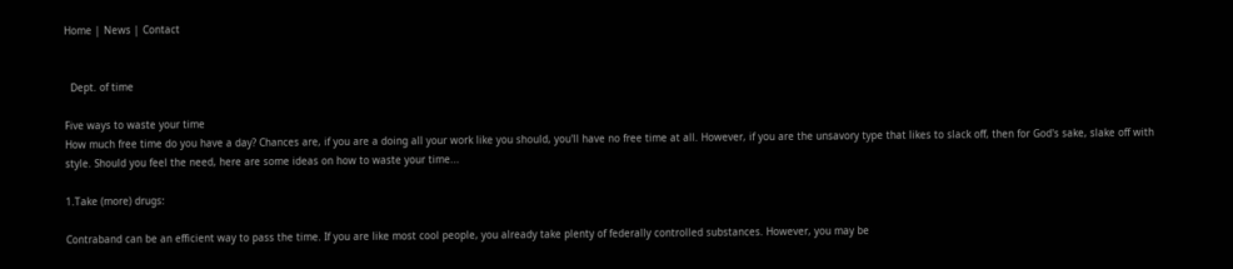Home | News | Contact


  Dept. of time

Five ways to waste your time
How much free time do you have a day? Chances are, if you are a doing all your work like you should, you'll have no free time at all. However, if you are the unsavory type that likes to slack off, then for God's sake, slake off with style. Should you feel the need, here are some ideas on how to waste your time...

1.Take (more) drugs:

Contraband can be an efficient way to pass the time. If you are like most cool people, you already take plenty of federally controlled substances. However, you may be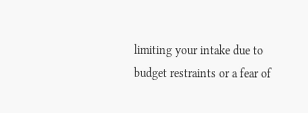limiting your intake due to budget restraints or a fear of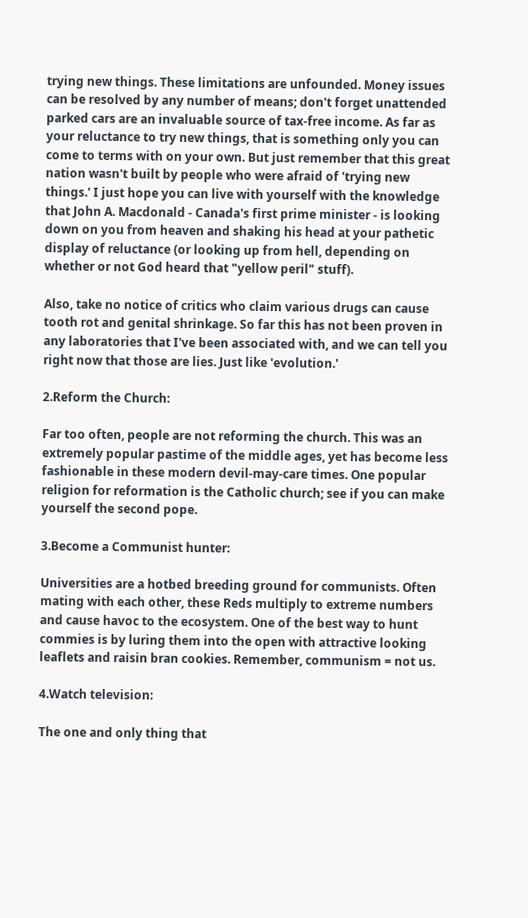trying new things. These limitations are unfounded. Money issues can be resolved by any number of means; don't forget unattended parked cars are an invaluable source of tax-free income. As far as your reluctance to try new things, that is something only you can come to terms with on your own. But just remember that this great nation wasn't built by people who were afraid of 'trying new things.' I just hope you can live with yourself with the knowledge that John A. Macdonald - Canada's first prime minister - is looking down on you from heaven and shaking his head at your pathetic display of reluctance (or looking up from hell, depending on whether or not God heard that "yellow peril" stuff).

Also, take no notice of critics who claim various drugs can cause tooth rot and genital shrinkage. So far this has not been proven in any laboratories that I've been associated with, and we can tell you right now that those are lies. Just like 'evolution.'

2.Reform the Church:

Far too often, people are not reforming the church. This was an extremely popular pastime of the middle ages, yet has become less fashionable in these modern devil-may-care times. One popular religion for reformation is the Catholic church; see if you can make yourself the second pope.

3.Become a Communist hunter:

Universities are a hotbed breeding ground for communists. Often mating with each other, these Reds multiply to extreme numbers and cause havoc to the ecosystem. One of the best way to hunt commies is by luring them into the open with attractive looking leaflets and raisin bran cookies. Remember, communism = not us.

4.Watch television:

The one and only thing that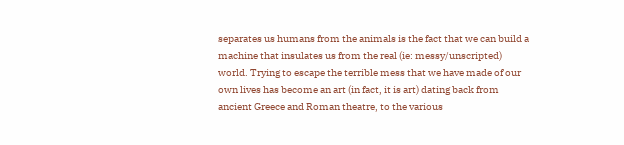separates us humans from the animals is the fact that we can build a machine that insulates us from the real (ie: messy/unscripted) world. Trying to escape the terrible mess that we have made of our own lives has become an art (in fact, it is art) dating back from ancient Greece and Roman theatre, to the various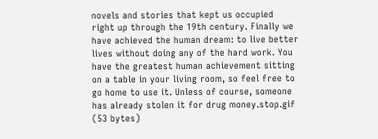novels and stories that kept us occupied right up through the 19th century. Finally we have achieved the human dream: to live better lives without doing any of the hard work. You have the greatest human achievement sitting on a table in your living room, so feel free to go home to use it. Unless of course, someone has already stolen it for drug money.stop.gif (53 bytes)